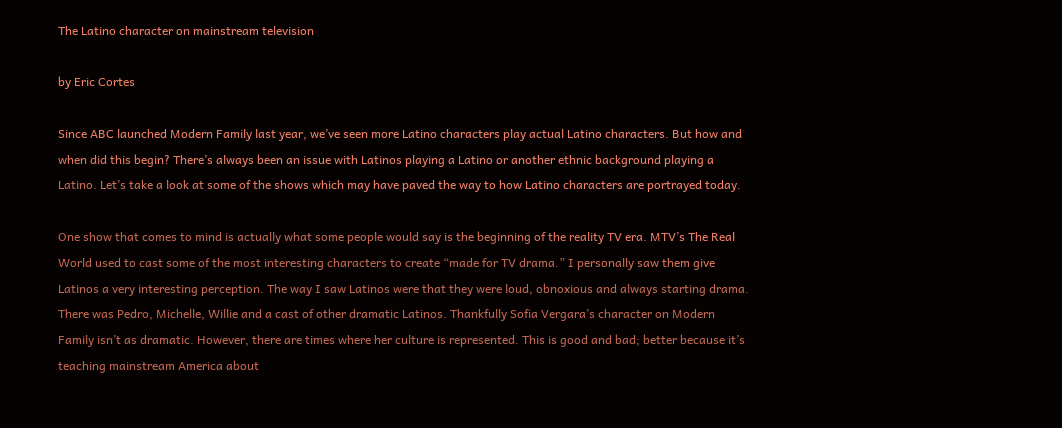The Latino character on mainstream television

by Eric Cortes

Since ABC launched Modern Family last year, we’ve seen more Latino characters play actual Latino characters. But how and when did this begin? There’s always been an issue with Latinos playing a Latino or another ethnic background playing a Latino. Let’s take a look at some of the shows which may have paved the way to how Latino characters are portrayed today.

One show that comes to mind is actually what some people would say is the beginning of the reality TV era. MTV’s The Real World used to cast some of the most interesting characters to create “made for TV drama.” I personally saw them give Latinos a very interesting perception. The way I saw Latinos were that they were loud, obnoxious and always starting drama. There was Pedro, Michelle, Willie and a cast of other dramatic Latinos. Thankfully Sofia Vergara’s character on Modern Family isn’t as dramatic. However, there are times where her culture is represented. This is good and bad; better because it’s teaching mainstream America about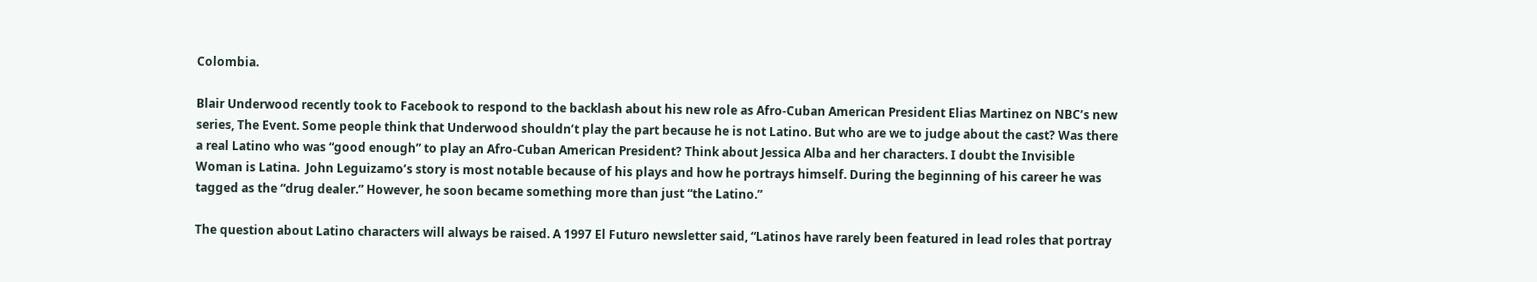Colombia.

Blair Underwood recently took to Facebook to respond to the backlash about his new role as Afro-Cuban American President Elias Martinez on NBC’s new series, The Event. Some people think that Underwood shouldn’t play the part because he is not Latino. But who are we to judge about the cast? Was there a real Latino who was “good enough” to play an Afro-Cuban American President? Think about Jessica Alba and her characters. I doubt the Invisible Woman is Latina.  John Leguizamo’s story is most notable because of his plays and how he portrays himself. During the beginning of his career he was tagged as the “drug dealer.” However, he soon became something more than just “the Latino.”

The question about Latino characters will always be raised. A 1997 El Futuro newsletter said, “Latinos have rarely been featured in lead roles that portray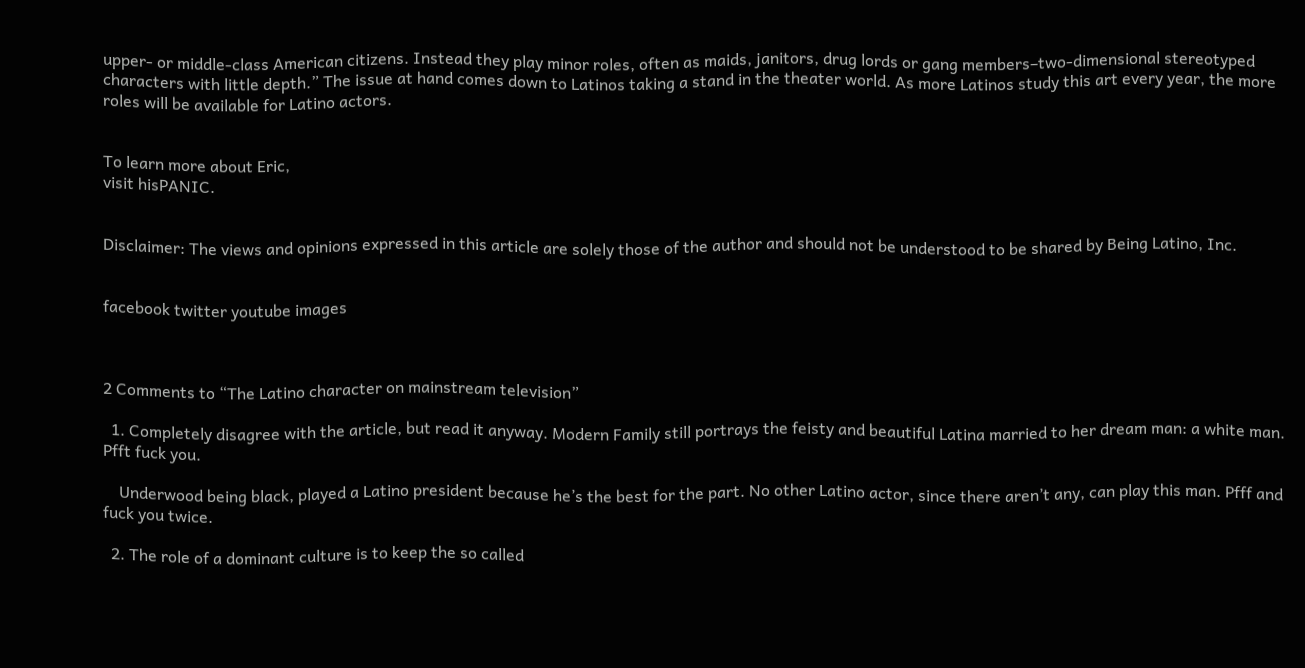upper- or middle-class American citizens. Instead they play minor roles, often as maids, janitors, drug lords or gang members–two-dimensional stereotyped characters with little depth.” The issue at hand comes down to Latinos taking a stand in the theater world. As more Latinos study this art every year, the more roles will be available for Latino actors.


To learn more about Eric,
visit hisPANIC.


Disclaimer: The views and opinions expressed in this article are solely those of the author and should not be understood to be shared by Being Latino, Inc.


facebook twitter youtube images



2 Comments to “The Latino character on mainstream television”

  1. Completely disagree with the article, but read it anyway. Modern Family still portrays the feisty and beautiful Latina married to her dream man: a white man. Pfft fuck you.

    Underwood being black, played a Latino president because he’s the best for the part. No other Latino actor, since there aren’t any, can play this man. Pfff and fuck you twice.

  2. The role of a dominant culture is to keep the so called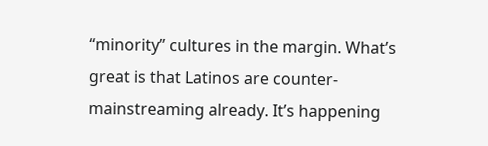“minority” cultures in the margin. What’s great is that Latinos are counter-mainstreaming already. It’s happening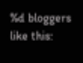%d bloggers like this: